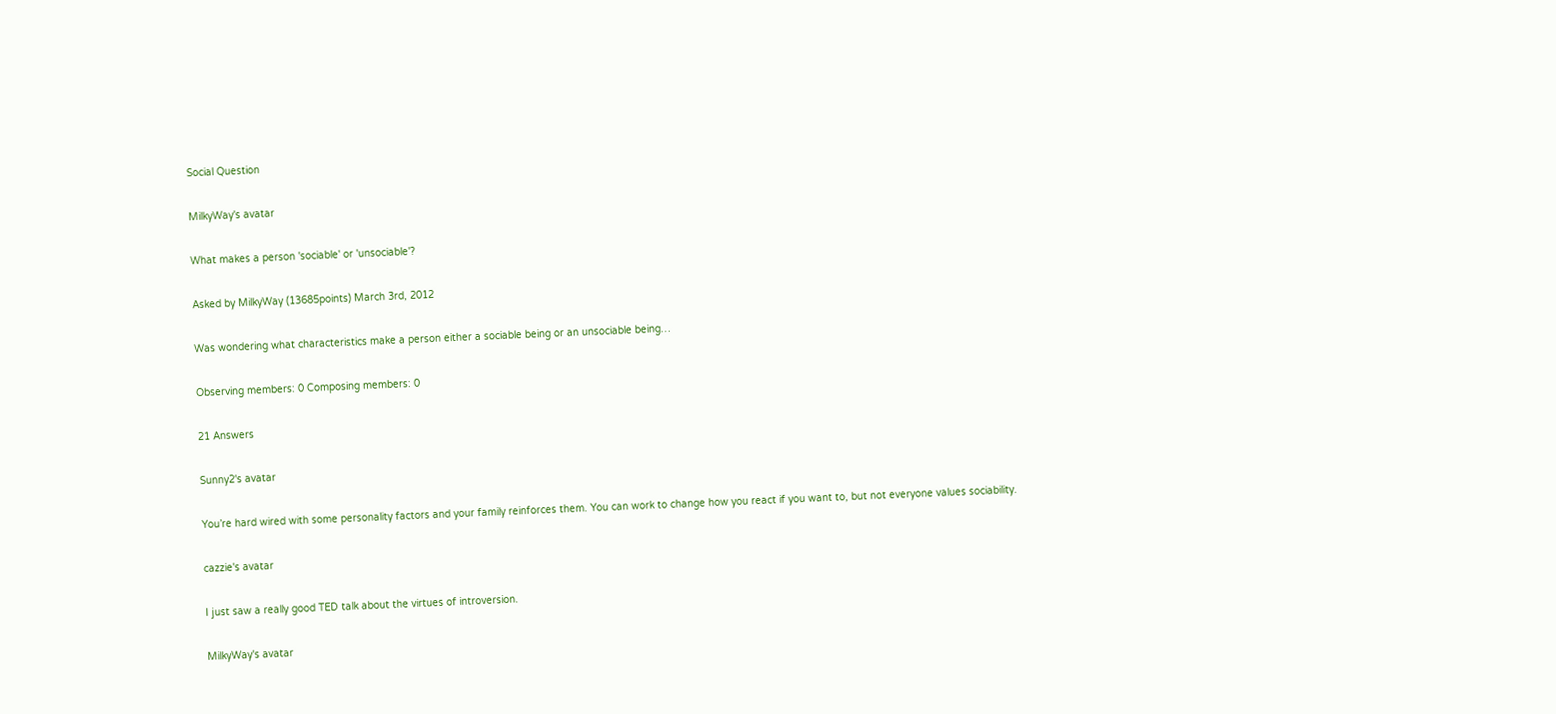Social Question

MilkyWay's avatar

What makes a person 'sociable' or 'unsociable'?

Asked by MilkyWay (13685points) March 3rd, 2012

Was wondering what characteristics make a person either a sociable being or an unsociable being…

Observing members: 0 Composing members: 0

21 Answers

Sunny2's avatar

You’re hard wired with some personality factors and your family reinforces them. You can work to change how you react if you want to, but not everyone values sociability.

cazzie's avatar

I just saw a really good TED talk about the virtues of introversion.

MilkyWay's avatar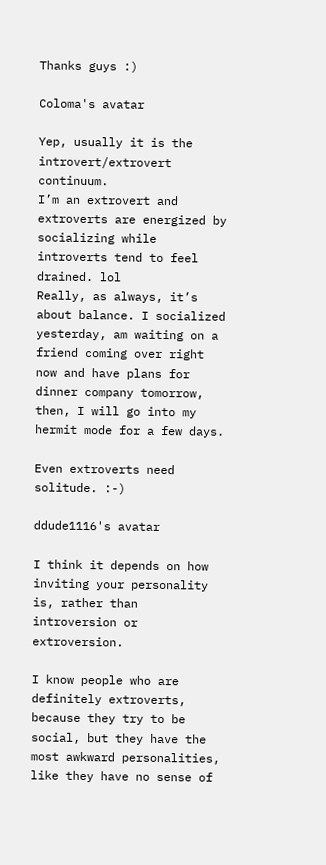Thanks guys :)

Coloma's avatar

Yep, usually it is the introvert/extrovert continuum.
I’m an extrovert and extroverts are energized by socializing while introverts tend to feel drained. lol
Really, as always, it’s about balance. I socialized yesterday, am waiting on a friend coming over right now and have plans for dinner company tomorrow, then, I will go into my hermit mode for a few days.

Even extroverts need solitude. :-)

ddude1116's avatar

I think it depends on how inviting your personality is, rather than introversion or extroversion.

I know people who are definitely extroverts, because they try to be social, but they have the most awkward personalities, like they have no sense of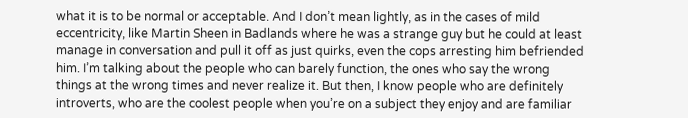what it is to be normal or acceptable. And I don’t mean lightly, as in the cases of mild eccentricity, like Martin Sheen in Badlands where he was a strange guy but he could at least manage in conversation and pull it off as just quirks, even the cops arresting him befriended him. I’m talking about the people who can barely function, the ones who say the wrong things at the wrong times and never realize it. But then, I know people who are definitely introverts, who are the coolest people when you’re on a subject they enjoy and are familiar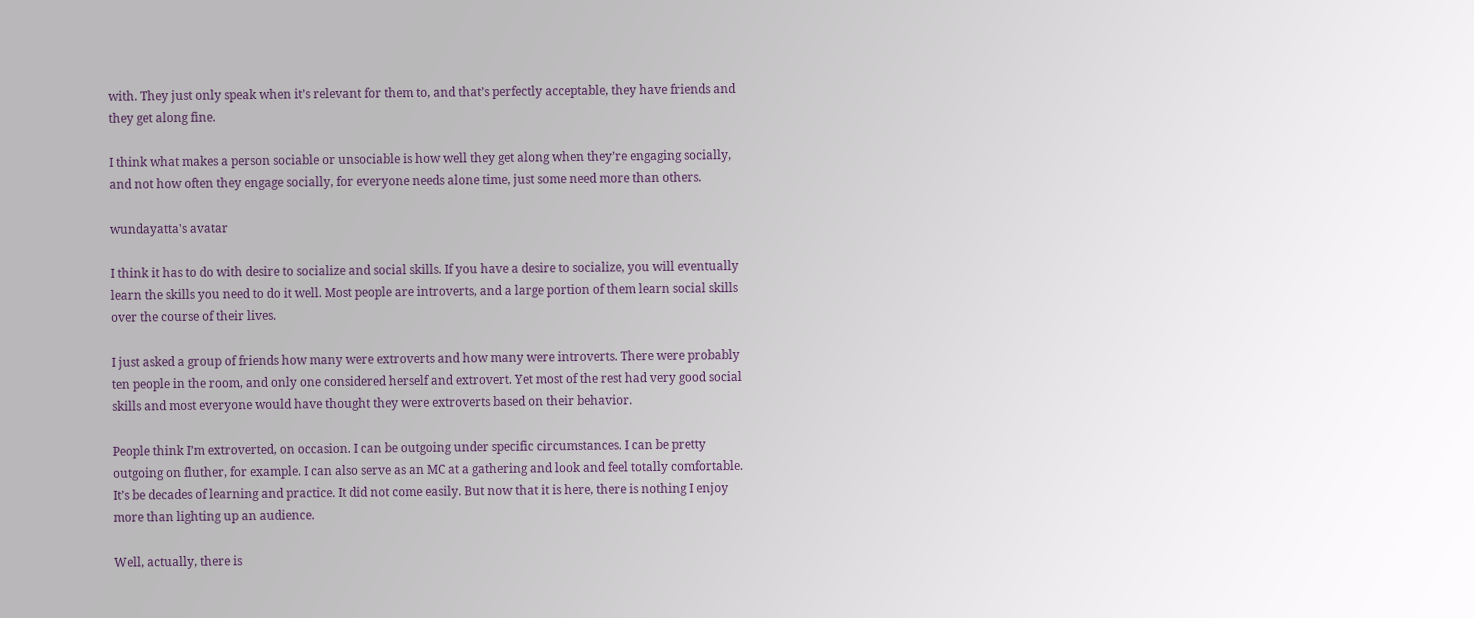with. They just only speak when it’s relevant for them to, and that’s perfectly acceptable, they have friends and they get along fine.

I think what makes a person sociable or unsociable is how well they get along when they’re engaging socially, and not how often they engage socially, for everyone needs alone time, just some need more than others.

wundayatta's avatar

I think it has to do with desire to socialize and social skills. If you have a desire to socialize, you will eventually learn the skills you need to do it well. Most people are introverts, and a large portion of them learn social skills over the course of their lives.

I just asked a group of friends how many were extroverts and how many were introverts. There were probably ten people in the room, and only one considered herself and extrovert. Yet most of the rest had very good social skills and most everyone would have thought they were extroverts based on their behavior.

People think I’m extroverted, on occasion. I can be outgoing under specific circumstances. I can be pretty outgoing on fluther, for example. I can also serve as an MC at a gathering and look and feel totally comfortable. It’s be decades of learning and practice. It did not come easily. But now that it is here, there is nothing I enjoy more than lighting up an audience.

Well, actually, there is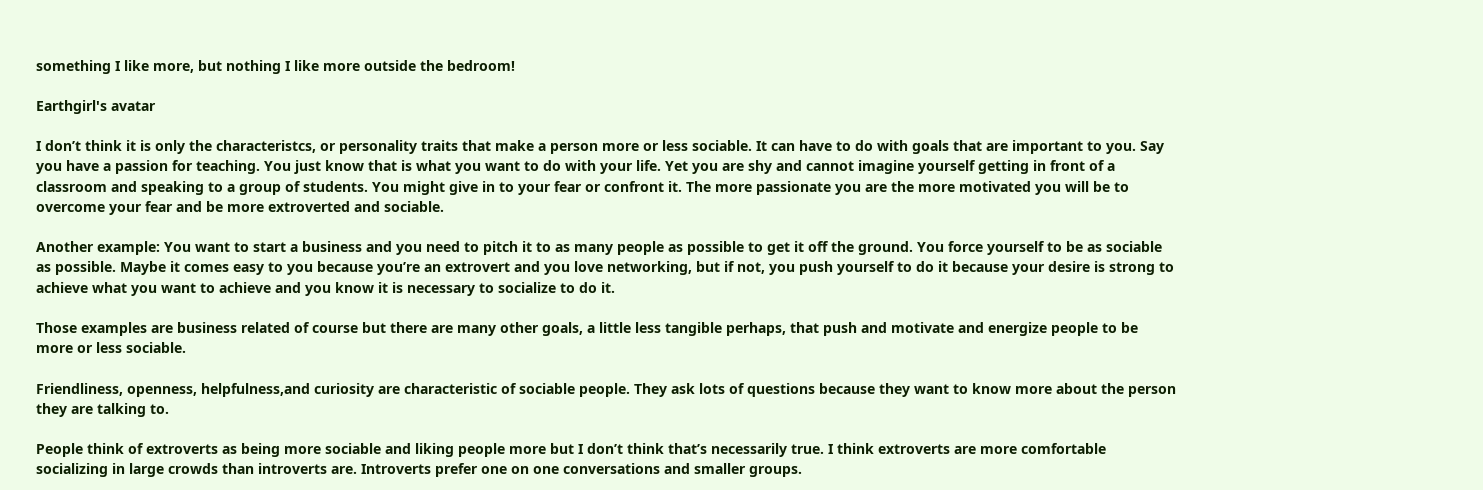something I like more, but nothing I like more outside the bedroom!

Earthgirl's avatar

I don’t think it is only the characteristcs, or personality traits that make a person more or less sociable. It can have to do with goals that are important to you. Say you have a passion for teaching. You just know that is what you want to do with your life. Yet you are shy and cannot imagine yourself getting in front of a classroom and speaking to a group of students. You might give in to your fear or confront it. The more passionate you are the more motivated you will be to overcome your fear and be more extroverted and sociable.

Another example: You want to start a business and you need to pitch it to as many people as possible to get it off the ground. You force yourself to be as sociable as possible. Maybe it comes easy to you because you’re an extrovert and you love networking, but if not, you push yourself to do it because your desire is strong to achieve what you want to achieve and you know it is necessary to socialize to do it.

Those examples are business related of course but there are many other goals, a little less tangible perhaps, that push and motivate and energize people to be more or less sociable.

Friendliness, openness, helpfulness,and curiosity are characteristic of sociable people. They ask lots of questions because they want to know more about the person they are talking to.

People think of extroverts as being more sociable and liking people more but I don’t think that’s necessarily true. I think extroverts are more comfortable socializing in large crowds than introverts are. Introverts prefer one on one conversations and smaller groups.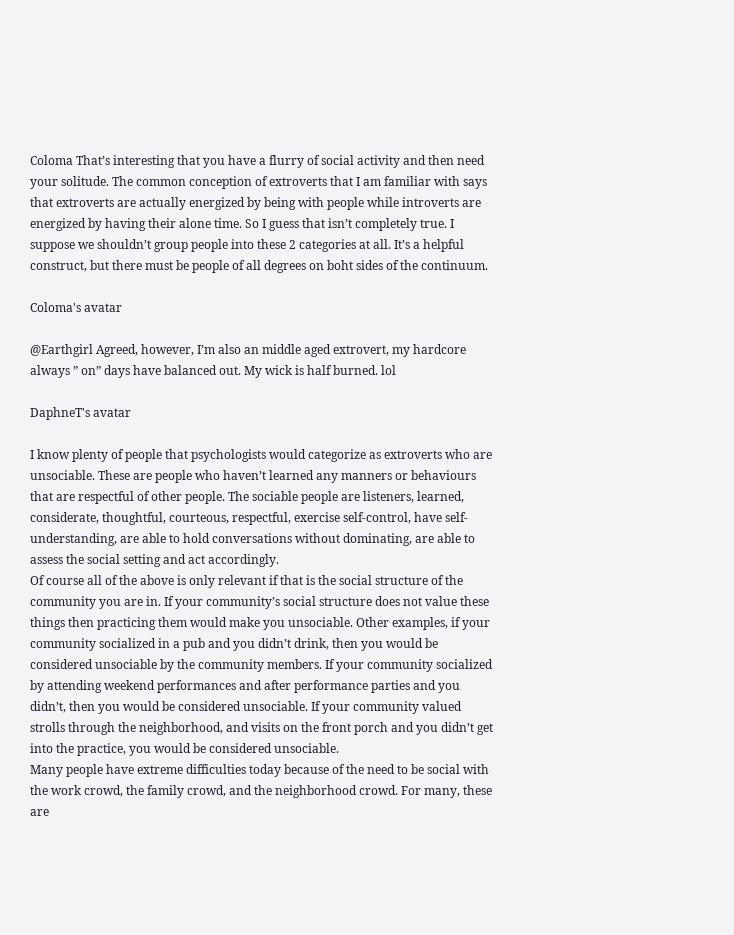Coloma That’s interesting that you have a flurry of social activity and then need your solitude. The common conception of extroverts that I am familiar with says that extroverts are actually energized by being with people while introverts are energized by having their alone time. So I guess that isn’t completely true. I suppose we shouldn’t group people into these 2 categories at all. It’s a helpful construct, but there must be people of all degrees on boht sides of the continuum.

Coloma's avatar

@Earthgirl Agreed, however, I’m also an middle aged extrovert, my hardcore always ” on” days have balanced out. My wick is half burned. lol

DaphneT's avatar

I know plenty of people that psychologists would categorize as extroverts who are unsociable. These are people who haven’t learned any manners or behaviours that are respectful of other people. The sociable people are listeners, learned, considerate, thoughtful, courteous, respectful, exercise self-control, have self-understanding, are able to hold conversations without dominating, are able to assess the social setting and act accordingly.
Of course all of the above is only relevant if that is the social structure of the community you are in. If your community’s social structure does not value these things then practicing them would make you unsociable. Other examples, if your community socialized in a pub and you didn’t drink, then you would be considered unsociable by the community members. If your community socialized by attending weekend performances and after performance parties and you didn’t, then you would be considered unsociable. If your community valued strolls through the neighborhood, and visits on the front porch and you didn’t get into the practice, you would be considered unsociable.
Many people have extreme difficulties today because of the need to be social with the work crowd, the family crowd, and the neighborhood crowd. For many, these are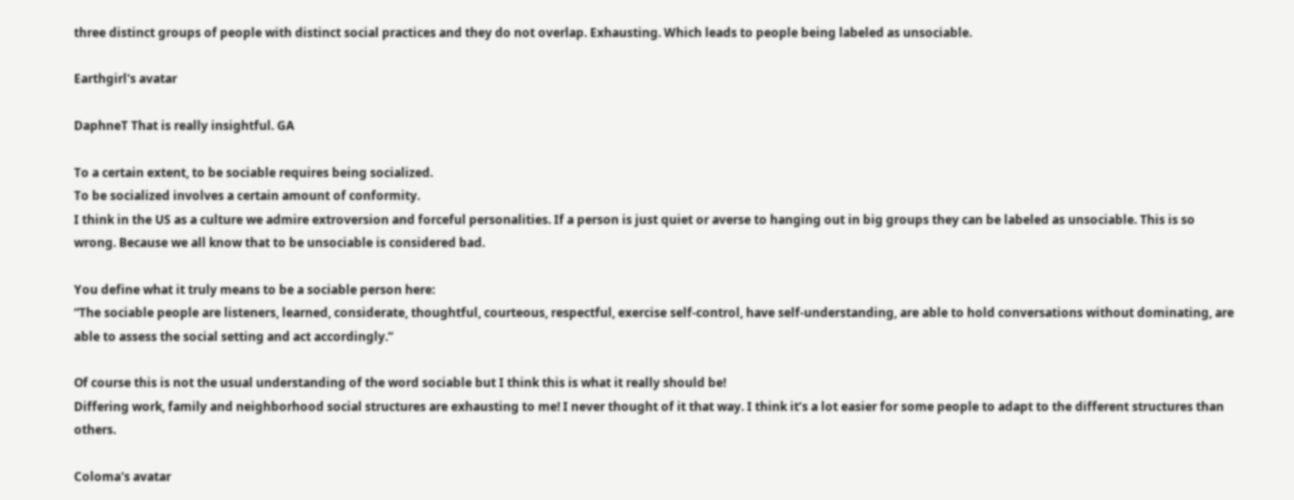three distinct groups of people with distinct social practices and they do not overlap. Exhausting. Which leads to people being labeled as unsociable.

Earthgirl's avatar

DaphneT That is really insightful. GA

To a certain extent, to be sociable requires being socialized.
To be socialized involves a certain amount of conformity.
I think in the US as a culture we admire extroversion and forceful personalities. If a person is just quiet or averse to hanging out in big groups they can be labeled as unsociable. This is so wrong. Because we all know that to be unsociable is considered bad.

You define what it truly means to be a sociable person here:
“The sociable people are listeners, learned, considerate, thoughtful, courteous, respectful, exercise self-control, have self-understanding, are able to hold conversations without dominating, are able to assess the social setting and act accordingly.”

Of course this is not the usual understanding of the word sociable but I think this is what it really should be!
Differing work, family and neighborhood social structures are exhausting to me! I never thought of it that way. I think it’s a lot easier for some people to adapt to the different structures than others.

Coloma's avatar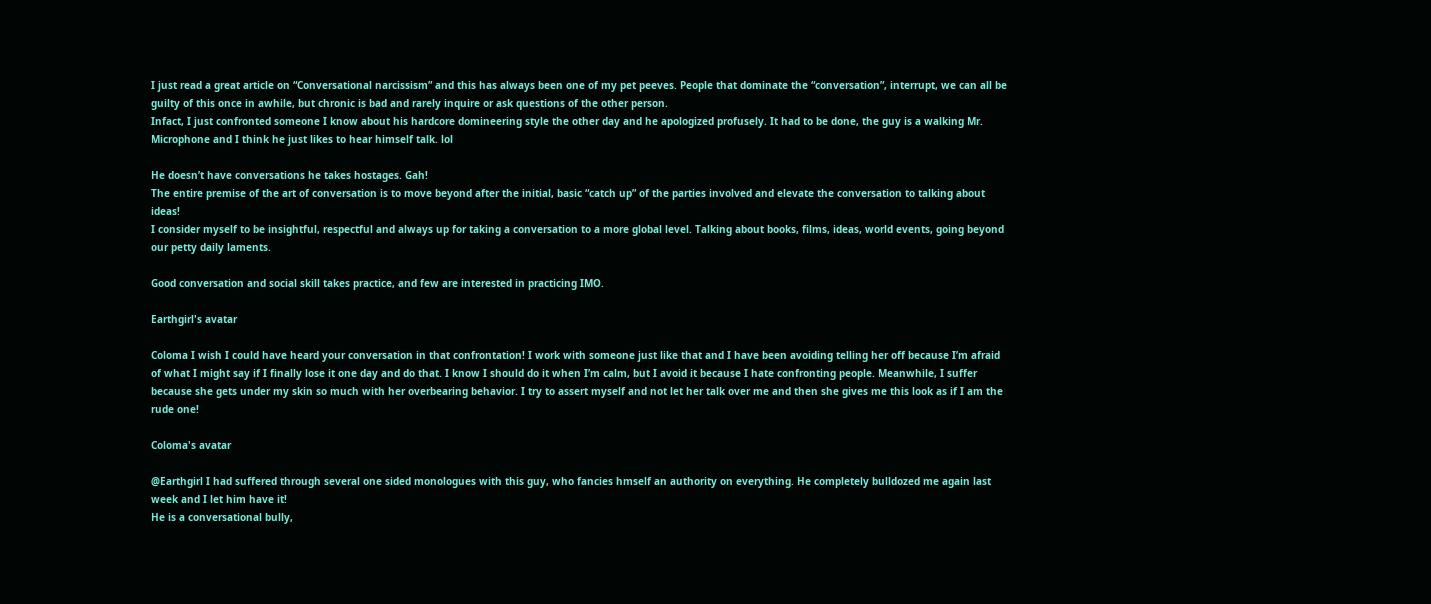I just read a great article on “Conversational narcissism” and this has always been one of my pet peeves. People that dominate the “conversation”, interrupt, we can all be guilty of this once in awhile, but chronic is bad and rarely inquire or ask questions of the other person.
Infact, I just confronted someone I know about his hardcore domineering style the other day and he apologized profusely. It had to be done, the guy is a walking Mr. Microphone and I think he just likes to hear himself talk. lol

He doesn’t have conversations he takes hostages. Gah!
The entire premise of the art of conversation is to move beyond after the initial, basic “catch up” of the parties involved and elevate the conversation to talking about ideas!
I consider myself to be insightful, respectful and always up for taking a conversation to a more global level. Talking about books, films, ideas, world events, going beyond our petty daily laments.

Good conversation and social skill takes practice, and few are interested in practicing IMO.

Earthgirl's avatar

Coloma I wish I could have heard your conversation in that confrontation! I work with someone just like that and I have been avoiding telling her off because I’m afraid of what I might say if I finally lose it one day and do that. I know I should do it when I’m calm, but I avoid it because I hate confronting people. Meanwhile, I suffer because she gets under my skin so much with her overbearing behavior. I try to assert myself and not let her talk over me and then she gives me this look as if I am the rude one!

Coloma's avatar

@Earthgirl I had suffered through several one sided monologues with this guy, who fancies hmself an authority on everything. He completely bulldozed me again last week and I let him have it!
He is a conversational bully,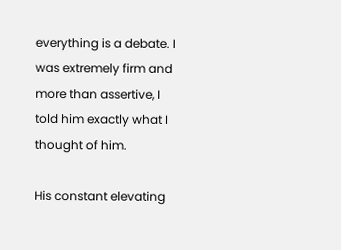everything is a debate. I was extremely firm and more than assertive, I told him exactly what I thought of him.

His constant elevating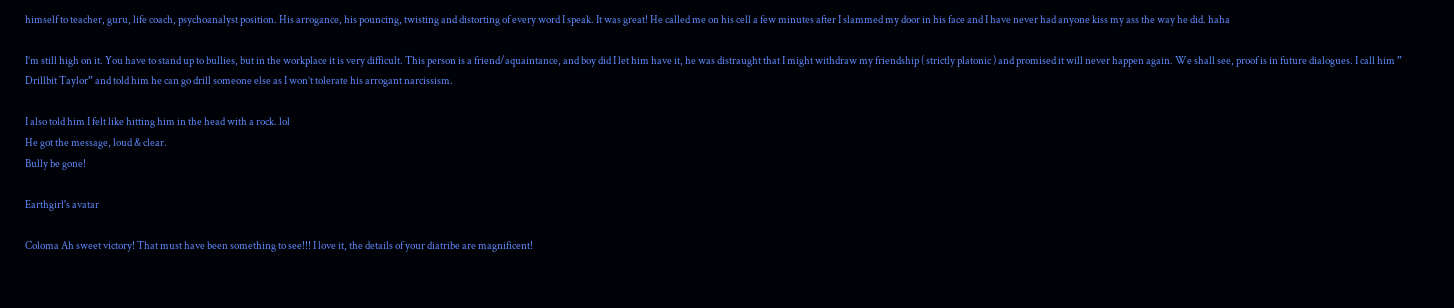himself to teacher, guru, life coach, psychoanalyst position. His arrogance, his pouncing, twisting and distorting of every word I speak. It was great! He called me on his cell a few minutes after I slammed my door in his face and I have never had anyone kiss my ass the way he did. haha

I’m still high on it. You have to stand up to bullies, but in the workplace it is very difficult. This person is a friend/aquaintance, and boy did I let him have it, he was distraught that I might withdraw my friendship ( strictly platonic ) and promised it will never happen again. We shall see, proof is in future dialogues. I call him ” Drillbit Taylor” and told him he can go drill someone else as I won’t tolerate his arrogant narcissism.

I also told him I felt like hitting him in the head with a rock. lol
He got the message, loud & clear.
Bully be gone!

Earthgirl's avatar

Coloma Ah sweet victory! That must have been something to see!!! I love it, the details of your diatribe are magnificent!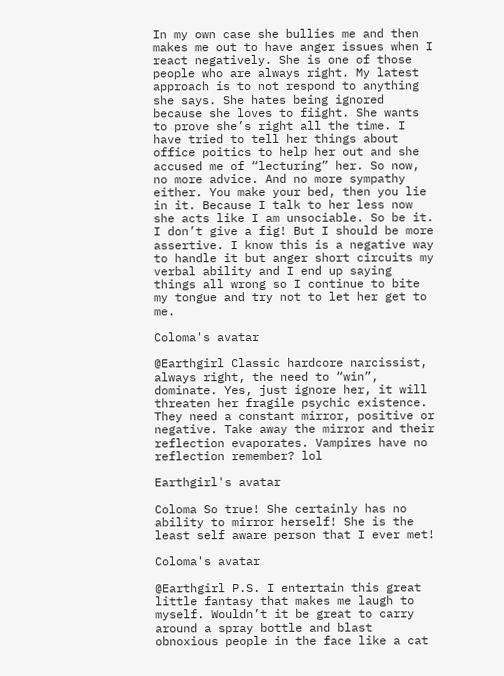In my own case she bullies me and then makes me out to have anger issues when I react negatively. She is one of those people who are always right. My latest approach is to not respond to anything she says. She hates being ignored because she loves to fiight. She wants to prove she’s right all the time. I have tried to tell her things about office poitics to help her out and she accused me of “lecturing” her. So now, no more advice. And no more sympathy either. You make your bed, then you lie in it. Because I talk to her less now she acts like I am unsociable. So be it. I don’t give a fig! But I should be more assertive. I know this is a negative way to handle it but anger short circuits my verbal ability and I end up saying things all wrong so I continue to bite my tongue and try not to let her get to me.

Coloma's avatar

@Earthgirl Classic hardcore narcissist, always right, the need to “win”, dominate. Yes, just ignore her, it will threaten her fragile psychic existence. They need a constant mirror, positive or negative. Take away the mirror and their reflection evaporates. Vampires have no reflection remember? lol

Earthgirl's avatar

Coloma So true! She certainly has no ability to mirror herself! She is the least self aware person that I ever met!

Coloma's avatar

@Earthgirl P.S. I entertain this great little fantasy that makes me laugh to myself. Wouldn’t it be great to carry around a spray bottle and blast obnoxious people in the face like a cat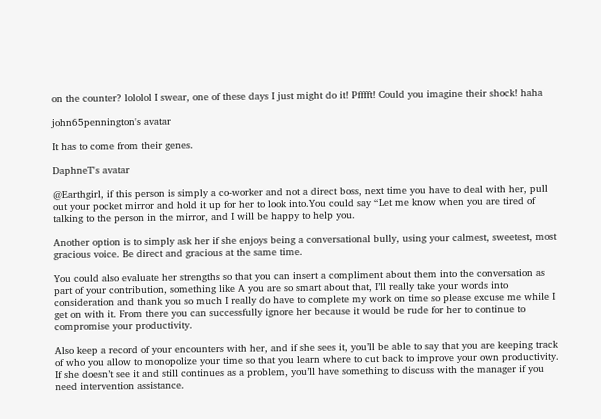on the counter? lololol I swear, one of these days I just might do it! Pfffft! Could you imagine their shock! haha

john65pennington's avatar

It has to come from their genes.

DaphneT's avatar

@Earthgirl, if this person is simply a co-worker and not a direct boss, next time you have to deal with her, pull out your pocket mirror and hold it up for her to look into.You could say “Let me know when you are tired of talking to the person in the mirror, and I will be happy to help you.

Another option is to simply ask her if she enjoys being a conversational bully, using your calmest, sweetest, most gracious voice. Be direct and gracious at the same time.

You could also evaluate her strengths so that you can insert a compliment about them into the conversation as part of your contribution, something like A you are so smart about that, I’ll really take your words into consideration and thank you so much I really do have to complete my work on time so please excuse me while I get on with it. From there you can successfully ignore her because it would be rude for her to continue to compromise your productivity.

Also keep a record of your encounters with her, and if she sees it, you’ll be able to say that you are keeping track of who you allow to monopolize your time so that you learn where to cut back to improve your own productivity. If she doesn’t see it and still continues as a problem, you’ll have something to discuss with the manager if you need intervention assistance.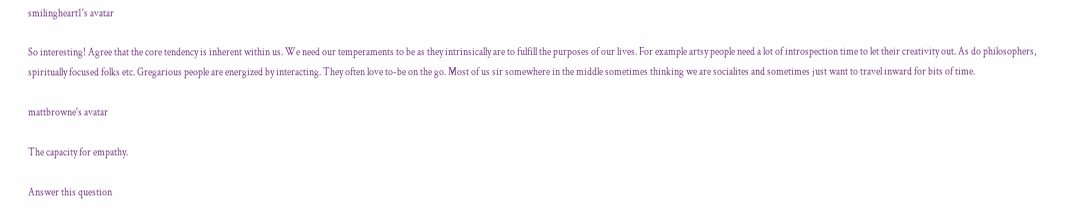smilingheart1's avatar

So interesting! Agree that the core tendency is inherent within us. We need our temperaments to be as they intrinsically are to fulfill the purposes of our lives. For example artsy people need a lot of introspection time to let their creativity out. As do philosophers, spiritually focused folks etc. Gregarious people are energized by interacting. They often love to-be on the go. Most of us sir somewhere in the middle sometimes thinking we are socialites and sometimes just want to travel inward for bits of time.

mattbrowne's avatar

The capacity for empathy.

Answer this question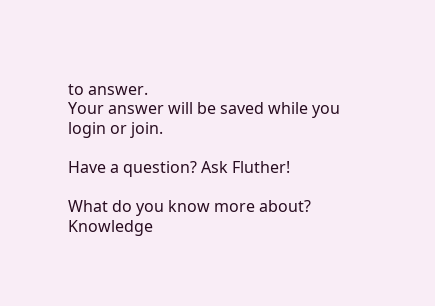to answer.
Your answer will be saved while you login or join.

Have a question? Ask Fluther!

What do you know more about?
Knowledge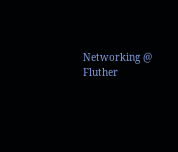Networking @ Fluther